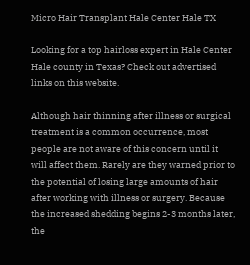Micro Hair Transplant Hale Center Hale TX

Looking for a top hairloss expert in Hale Center Hale county in Texas? Check out advertised links on this website.

Although hair thinning after illness or surgical treatment is a common occurrence, most people are not aware of this concern until it will affect them. Rarely are they warned prior to the potential of losing large amounts of hair after working with illness or surgery. Because the increased shedding begins 2-3 months later, the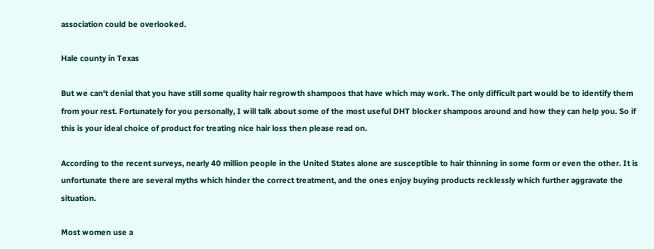association could be overlooked.

Hale county in Texas

But we can't denial that you have still some quality hair regrowth shampoos that have which may work. The only difficult part would be to identify them from your rest. Fortunately for you personally, I will talk about some of the most useful DHT blocker shampoos around and how they can help you. So if this is your ideal choice of product for treating nice hair loss then please read on.

According to the recent surveys, nearly 40 million people in the United States alone are susceptible to hair thinning in some form or even the other. It is unfortunate there are several myths which hinder the correct treatment, and the ones enjoy buying products recklessly which further aggravate the situation.

Most women use a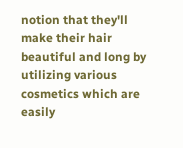notion that they'll make their hair beautiful and long by utilizing various cosmetics which are easily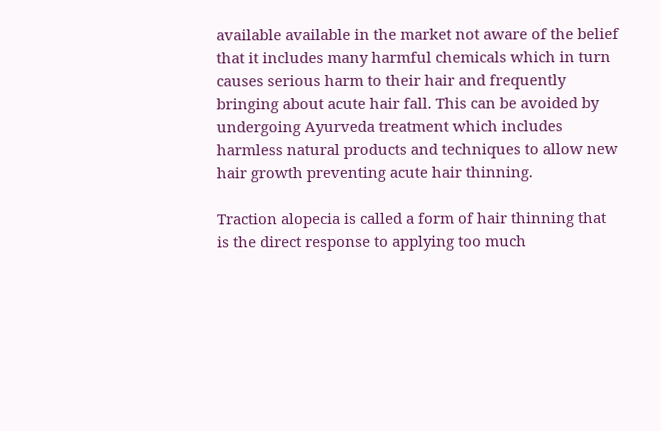available available in the market not aware of the belief that it includes many harmful chemicals which in turn causes serious harm to their hair and frequently bringing about acute hair fall. This can be avoided by undergoing Ayurveda treatment which includes harmless natural products and techniques to allow new hair growth preventing acute hair thinning.

Traction alopecia is called a form of hair thinning that is the direct response to applying too much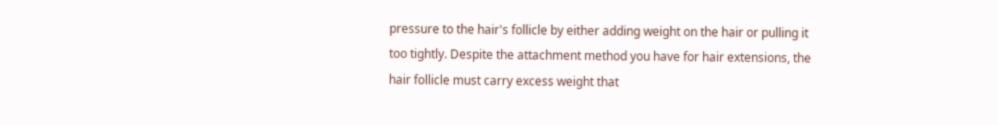pressure to the hair's follicle by either adding weight on the hair or pulling it too tightly. Despite the attachment method you have for hair extensions, the hair follicle must carry excess weight that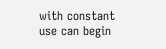with constant use can begin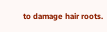to damage hair roots.